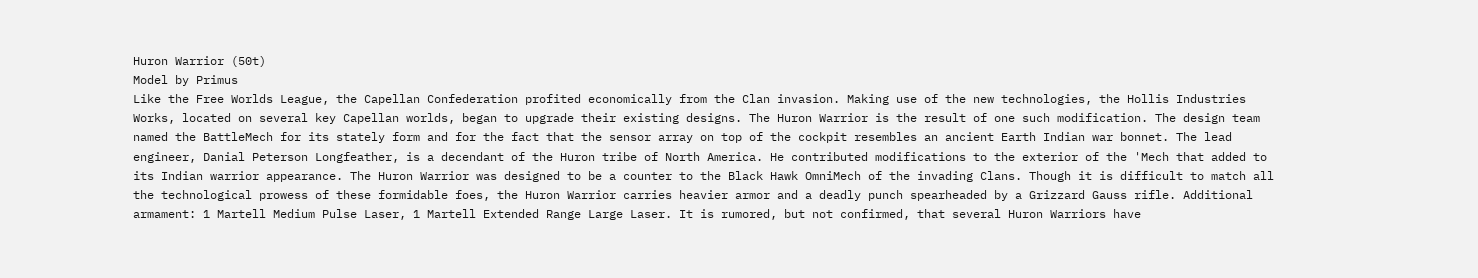Huron Warrior (50t)
Model by Primus
Like the Free Worlds League, the Capellan Confederation profited economically from the Clan invasion. Making use of the new technologies, the Hollis Industries Works, located on several key Capellan worlds, began to upgrade their existing designs. The Huron Warrior is the result of one such modification. The design team named the BattleMech for its stately form and for the fact that the sensor array on top of the cockpit resembles an ancient Earth Indian war bonnet. The lead engineer, Danial Peterson Longfeather, is a decendant of the Huron tribe of North America. He contributed modifications to the exterior of the 'Mech that added to its Indian warrior appearance. The Huron Warrior was designed to be a counter to the Black Hawk OmniMech of the invading Clans. Though it is difficult to match all the technological prowess of these formidable foes, the Huron Warrior carries heavier armor and a deadly punch spearheaded by a Grizzard Gauss rifle. Additional armament: 1 Martell Medium Pulse Laser, 1 Martell Extended Range Large Laser. It is rumored, but not confirmed, that several Huron Warriors have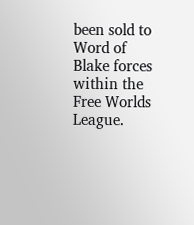been sold to Word of Blake forces within the Free Worlds League.